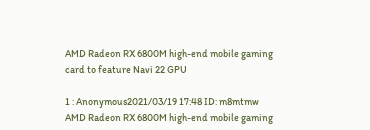AMD Radeon RX 6800M high-end mobile gaming card to feature Navi 22 GPU

1 : Anonymous2021/03/19 17:48 ID: m8mtmw
AMD Radeon RX 6800M high-end mobile gaming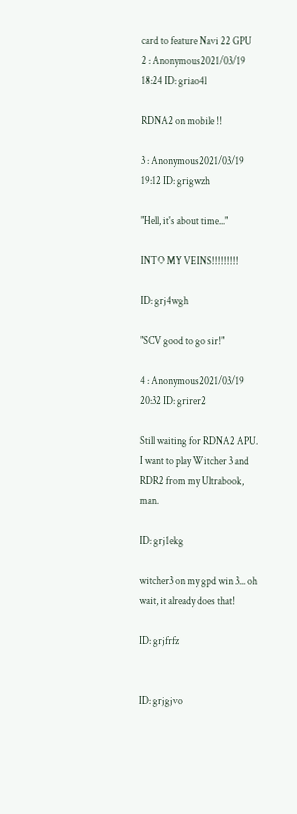card to feature Navi 22 GPU
2 : Anonymous2021/03/19 18:24 ID: griao4l

RDNA2 on mobile !!

3 : Anonymous2021/03/19 19:12 ID: grigwzh

"Hell, it's about time..."

INTO MY VEINS!!!!!!!!!

ID: grj4wgh

"SCV good to go sir!"

4 : Anonymous2021/03/19 20:32 ID: grirer2

Still waiting for RDNA2 APU. I want to play Witcher 3 and RDR2 from my Ultrabook, man.

ID: grj1ekg

witcher3 on my gpd win 3... oh wait, it already does that!

ID: grjfrfz


ID: grjgjvo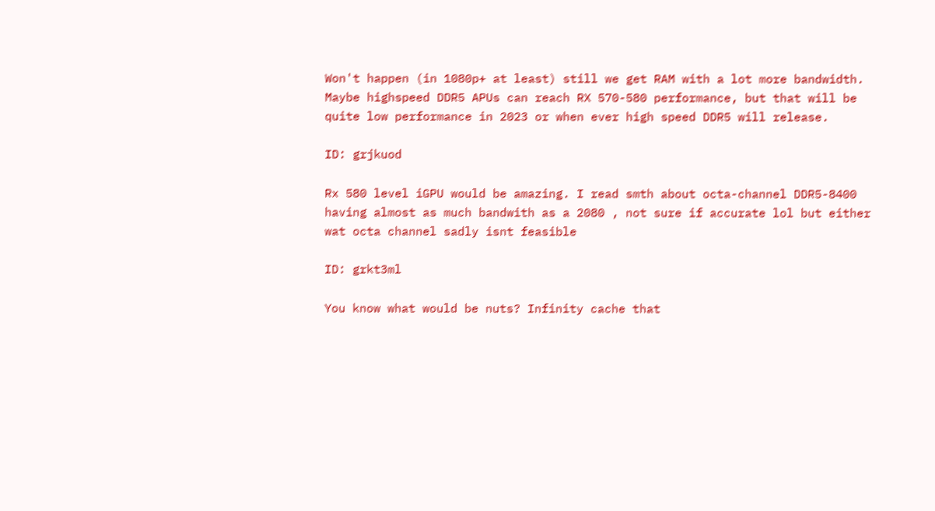Won't happen (in 1080p+ at least) still we get RAM with a lot more bandwidth. Maybe highspeed DDR5 APUs can reach RX 570-580 performance, but that will be quite low performance in 2023 or when ever high speed DDR5 will release.

ID: grjkuod

Rx 580 level iGPU would be amazing. I read smth about octa-channel DDR5-8400 having almost as much bandwith as a 2080 , not sure if accurate lol but either wat octa channel sadly isnt feasible

ID: grkt3ml

You know what would be nuts? Infinity cache that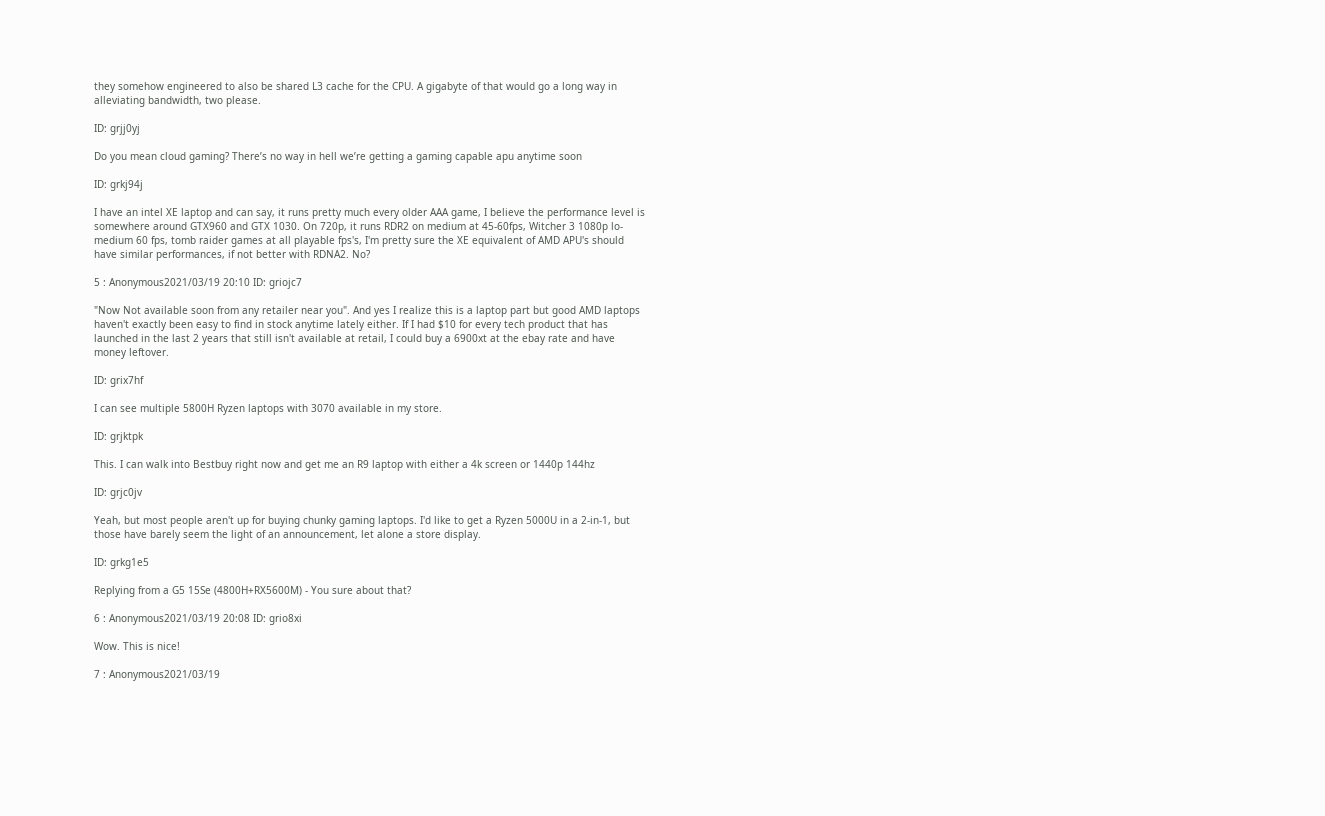they somehow engineered to also be shared L3 cache for the CPU. A gigabyte of that would go a long way in alleviating bandwidth, two please.

ID: grjj0yj

Do you mean cloud gaming? There’s no way in hell we’re getting a gaming capable apu anytime soon

ID: grkj94j

I have an intel XE laptop and can say, it runs pretty much every older AAA game, I believe the performance level is somewhere around GTX960 and GTX 1030. On 720p, it runs RDR2 on medium at 45-60fps, Witcher 3 1080p lo-medium 60 fps, tomb raider games at all playable fps's, I'm pretty sure the XE equivalent of AMD APU's should have similar performances, if not better with RDNA2. No?

5 : Anonymous2021/03/19 20:10 ID: griojc7

"Now Not available soon from any retailer near you". And yes I realize this is a laptop part but good AMD laptops haven't exactly been easy to find in stock anytime lately either. If I had $10 for every tech product that has launched in the last 2 years that still isn't available at retail, I could buy a 6900xt at the ebay rate and have money leftover.

ID: grix7hf

I can see multiple 5800H Ryzen laptops with 3070 available in my store.

ID: grjktpk

This. I can walk into Bestbuy right now and get me an R9 laptop with either a 4k screen or 1440p 144hz

ID: grjc0jv

Yeah, but most people aren't up for buying chunky gaming laptops. I'd like to get a Ryzen 5000U in a 2-in-1, but those have barely seem the light of an announcement, let alone a store display.

ID: grkg1e5

Replying from a G5 15Se (4800H+RX5600M) - You sure about that?

6 : Anonymous2021/03/19 20:08 ID: grio8xi

Wow. This is nice!

7 : Anonymous2021/03/19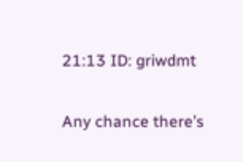21:13 ID: griwdmt

Any chance there’s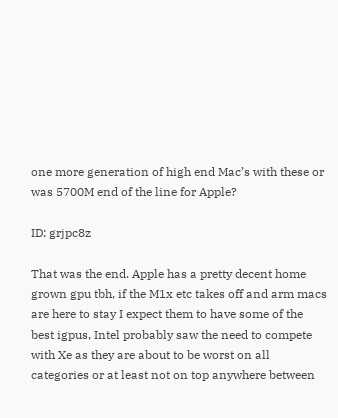one more generation of high end Mac’s with these or was 5700M end of the line for Apple?

ID: grjpc8z

That was the end. Apple has a pretty decent home grown gpu tbh, if the M1x etc takes off and arm macs are here to stay I expect them to have some of the best igpus, Intel probably saw the need to compete with Xe as they are about to be worst on all categories or at least not on top anywhere between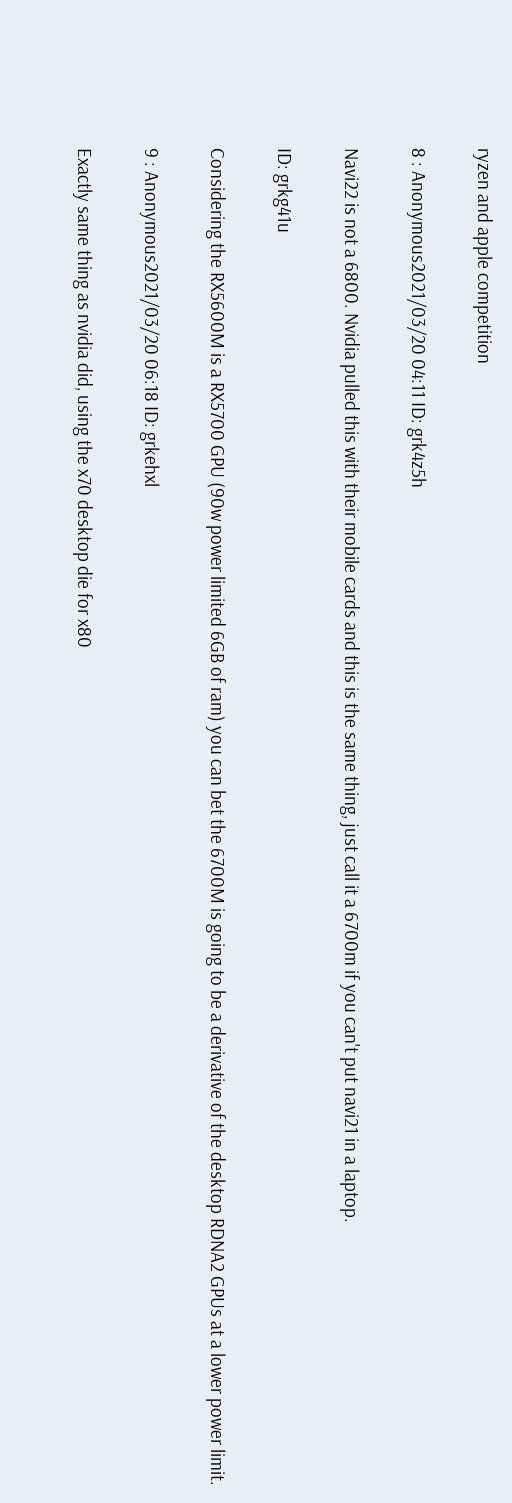ryzen and apple competition

8 : Anonymous2021/03/20 04:11 ID: grk4z5h

Navi22 is not a 6800. Nvidia pulled this with their mobile cards and this is the same thing, just call it a 6700m if you can't put navi21 in a laptop.

ID: grkg41u

Considering the RX5600M is a RX5700 GPU (90w power limited 6GB of ram) you can bet the 6700M is going to be a derivative of the desktop RDNA2 GPUs at a lower power limit.

9 : Anonymous2021/03/20 06:18 ID: grkehxl

Exactly same thing as nvidia did, using the x70 desktop die for x80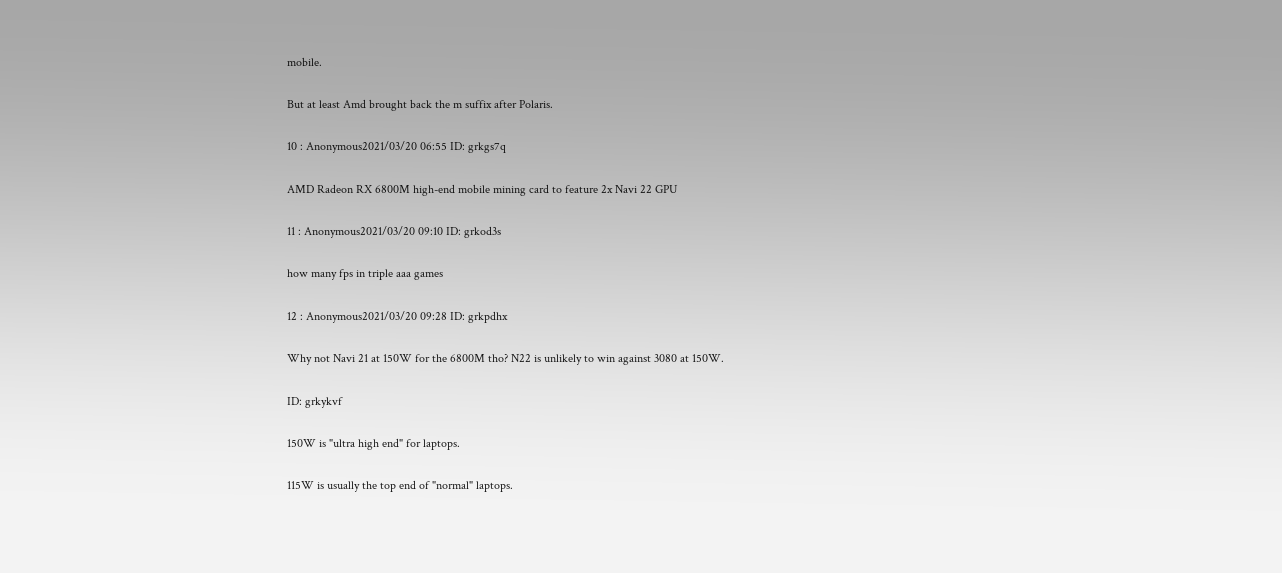mobile.

But at least Amd brought back the m suffix after Polaris.

10 : Anonymous2021/03/20 06:55 ID: grkgs7q

AMD Radeon RX 6800M high-end mobile mining card to feature 2x Navi 22 GPU

11 : Anonymous2021/03/20 09:10 ID: grkod3s

how many fps in triple aaa games

12 : Anonymous2021/03/20 09:28 ID: grkpdhx

Why not Navi 21 at 150W for the 6800M tho? N22 is unlikely to win against 3080 at 150W.

ID: grkykvf

150W is "ultra high end" for laptops.

115W is usually the top end of "normal" laptops.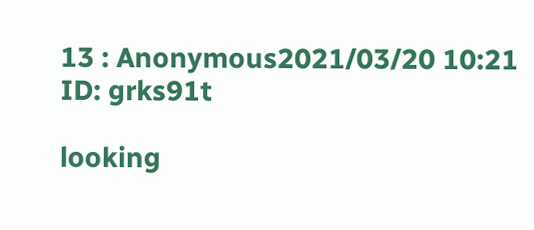13 : Anonymous2021/03/20 10:21 ID: grks91t

looking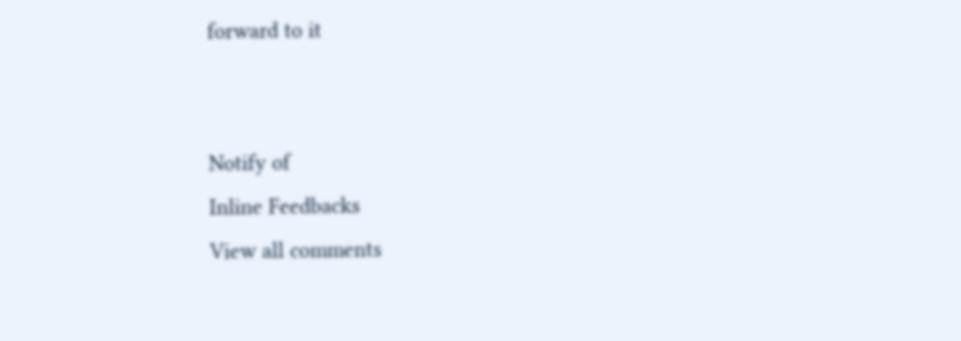forward to it


Notify of
Inline Feedbacks
View all comments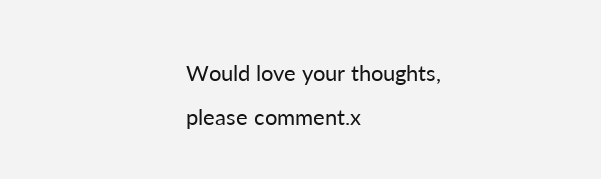Would love your thoughts, please comment.x